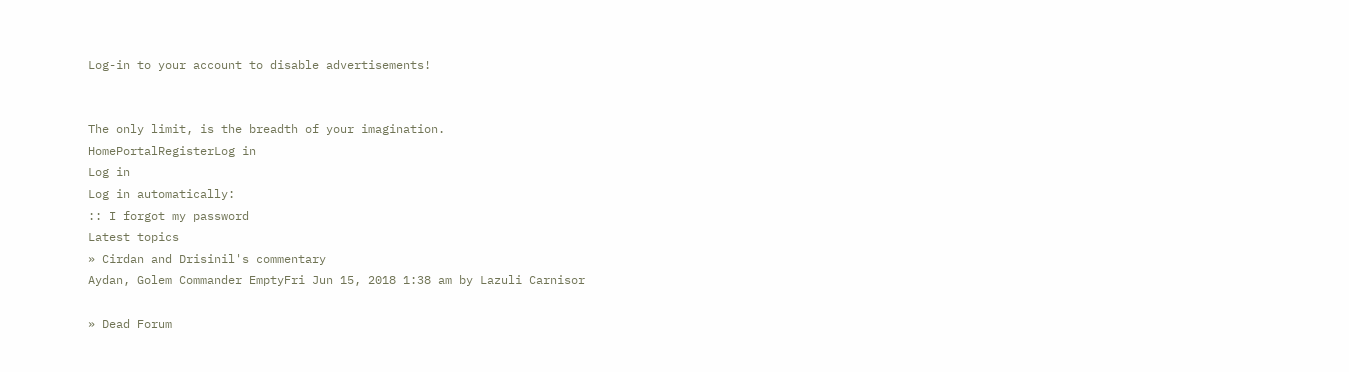Log-in to your account to disable advertisements!


The only limit, is the breadth of your imagination.
HomePortalRegisterLog in
Log in
Log in automatically:
:: I forgot my password
Latest topics
» Cirdan and Drisinil's commentary
Aydan, Golem Commander EmptyFri Jun 15, 2018 1:38 am by Lazuli Carnisor

» Dead Forum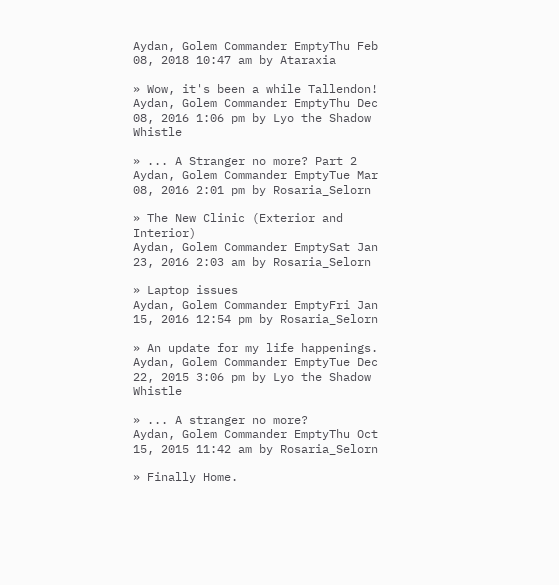Aydan, Golem Commander EmptyThu Feb 08, 2018 10:47 am by Ataraxia

» Wow, it's been a while Tallendon!
Aydan, Golem Commander EmptyThu Dec 08, 2016 1:06 pm by Lyo the Shadow Whistle

» ... A Stranger no more? Part 2
Aydan, Golem Commander EmptyTue Mar 08, 2016 2:01 pm by Rosaria_Selorn

» The New Clinic (Exterior and Interior)
Aydan, Golem Commander EmptySat Jan 23, 2016 2:03 am by Rosaria_Selorn

» Laptop issues
Aydan, Golem Commander EmptyFri Jan 15, 2016 12:54 pm by Rosaria_Selorn

» An update for my life happenings.
Aydan, Golem Commander EmptyTue Dec 22, 2015 3:06 pm by Lyo the Shadow Whistle

» ... A stranger no more?
Aydan, Golem Commander EmptyThu Oct 15, 2015 11:42 am by Rosaria_Selorn

» Finally Home.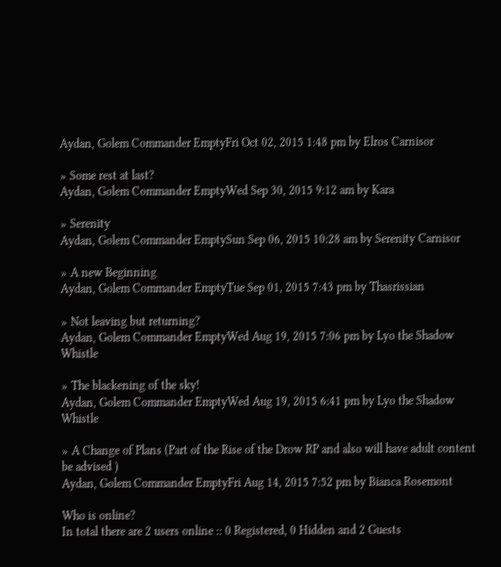Aydan, Golem Commander EmptyFri Oct 02, 2015 1:48 pm by Elros Carnisor

» Some rest at last?
Aydan, Golem Commander EmptyWed Sep 30, 2015 9:12 am by Kara

» Serenity
Aydan, Golem Commander EmptySun Sep 06, 2015 10:28 am by Serenity Carnisor

» A new Beginning
Aydan, Golem Commander EmptyTue Sep 01, 2015 7:43 pm by Thasrissian

» Not leaving but returning?
Aydan, Golem Commander EmptyWed Aug 19, 2015 7:06 pm by Lyo the Shadow Whistle

» The blackening of the sky!
Aydan, Golem Commander EmptyWed Aug 19, 2015 6:41 pm by Lyo the Shadow Whistle

» A Change of Plans (Part of the Rise of the Drow RP and also will have adult content be advised )
Aydan, Golem Commander EmptyFri Aug 14, 2015 7:52 pm by Bianca Rosemont

Who is online?
In total there are 2 users online :: 0 Registered, 0 Hidden and 2 Guests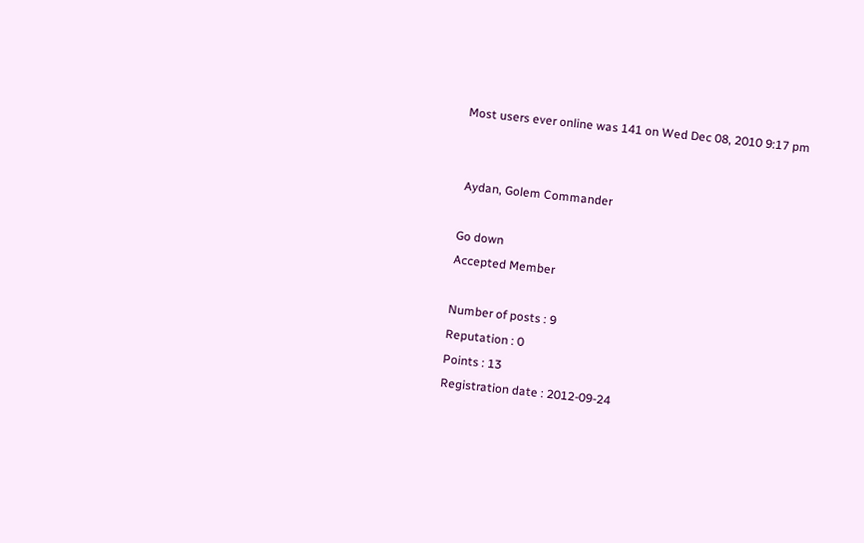Most users ever online was 141 on Wed Dec 08, 2010 9:17 pm


 Aydan, Golem Commander

Go down
Accepted Member

Number of posts : 9
Reputation : 0
Points : 13
Registration date : 2012-09-24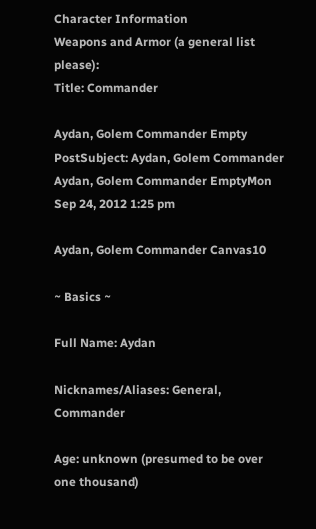Character Information
Weapons and Armor (a general list please):
Title: Commander

Aydan, Golem Commander Empty
PostSubject: Aydan, Golem Commander   Aydan, Golem Commander EmptyMon Sep 24, 2012 1:25 pm

Aydan, Golem Commander Canvas10

~ Basics ~

Full Name: Aydan

Nicknames/Aliases: General, Commander

Age: unknown (presumed to be over one thousand)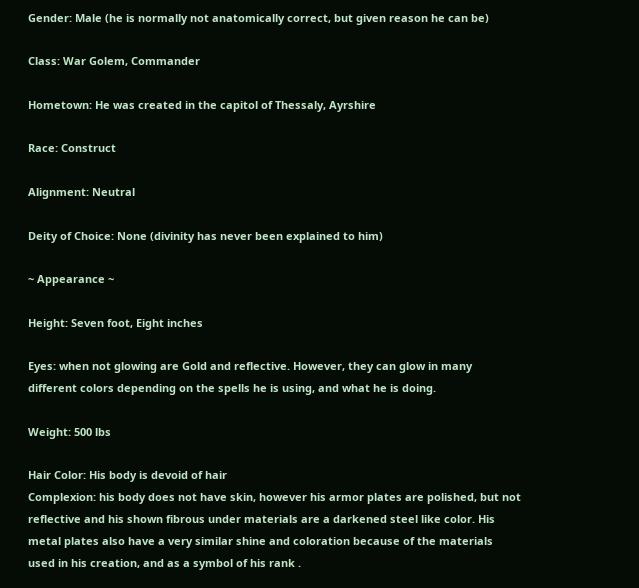Gender: Male (he is normally not anatomically correct, but given reason he can be)

Class: War Golem, Commander

Hometown: He was created in the capitol of Thessaly, Ayrshire

Race: Construct

Alignment: Neutral

Deity of Choice: None (divinity has never been explained to him)

~ Appearance ~

Height: Seven foot, Eight inches

Eyes: when not glowing are Gold and reflective. However, they can glow in many different colors depending on the spells he is using, and what he is doing.

Weight: 500 lbs

Hair Color: His body is devoid of hair
Complexion: his body does not have skin, however his armor plates are polished, but not reflective and his shown fibrous under materials are a darkened steel like color. His metal plates also have a very similar shine and coloration because of the materials used in his creation, and as a symbol of his rank .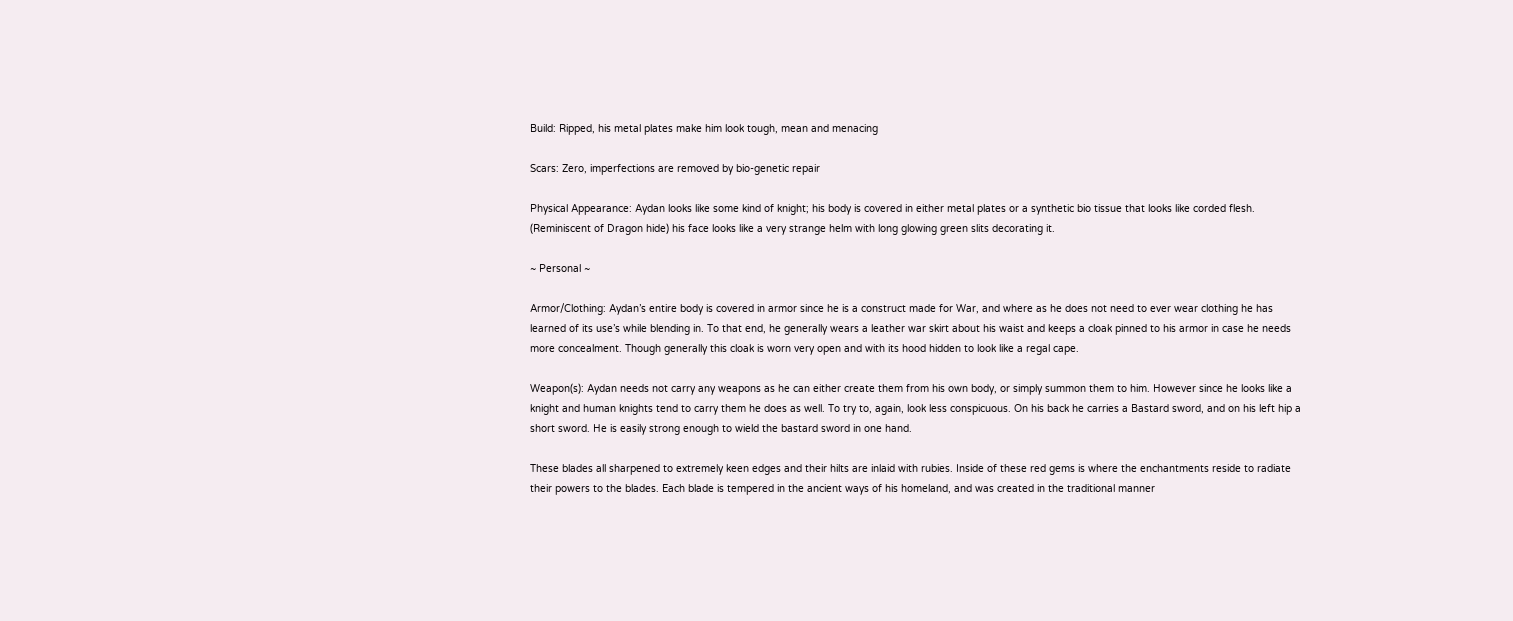Build: Ripped, his metal plates make him look tough, mean and menacing

Scars: Zero, imperfections are removed by bio-genetic repair

Physical Appearance: Aydan looks like some kind of knight; his body is covered in either metal plates or a synthetic bio tissue that looks like corded flesh. (Reminiscent of Dragon hide) his face looks like a very strange helm with long glowing green slits decorating it.

~ Personal ~

Armor/Clothing: Aydan’s entire body is covered in armor since he is a construct made for War, and where as he does not need to ever wear clothing he has learned of its use’s while blending in. To that end, he generally wears a leather war skirt about his waist and keeps a cloak pinned to his armor in case he needs more concealment. Though generally this cloak is worn very open and with its hood hidden to look like a regal cape.

Weapon(s): Aydan needs not carry any weapons as he can either create them from his own body, or simply summon them to him. However since he looks like a knight and human knights tend to carry them he does as well. To try to, again, look less conspicuous. On his back he carries a Bastard sword, and on his left hip a short sword. He is easily strong enough to wield the bastard sword in one hand.

These blades all sharpened to extremely keen edges and their hilts are inlaid with rubies. Inside of these red gems is where the enchantments reside to radiate their powers to the blades. Each blade is tempered in the ancient ways of his homeland, and was created in the traditional manner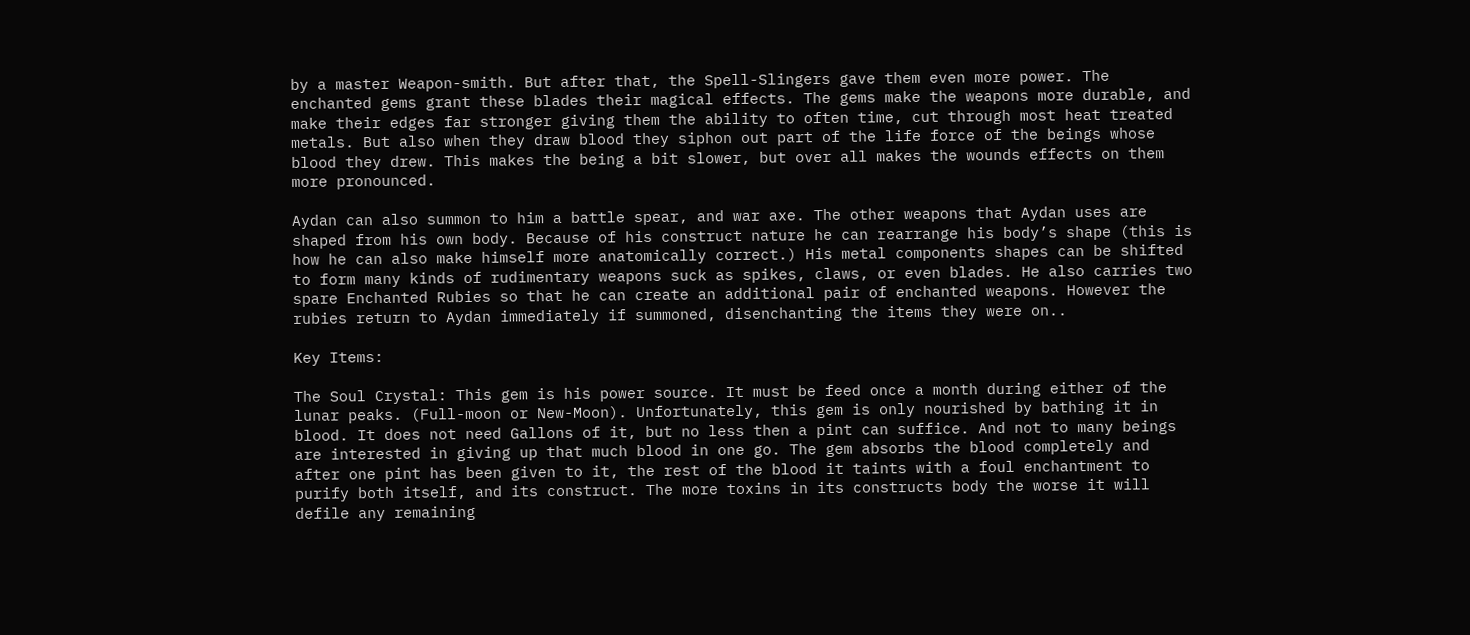by a master Weapon-smith. But after that, the Spell-Slingers gave them even more power. The enchanted gems grant these blades their magical effects. The gems make the weapons more durable, and make their edges far stronger giving them the ability to often time, cut through most heat treated metals. But also when they draw blood they siphon out part of the life force of the beings whose blood they drew. This makes the being a bit slower, but over all makes the wounds effects on them more pronounced.

Aydan can also summon to him a battle spear, and war axe. The other weapons that Aydan uses are shaped from his own body. Because of his construct nature he can rearrange his body’s shape (this is how he can also make himself more anatomically correct.) His metal components shapes can be shifted to form many kinds of rudimentary weapons suck as spikes, claws, or even blades. He also carries two spare Enchanted Rubies so that he can create an additional pair of enchanted weapons. However the rubies return to Aydan immediately if summoned, disenchanting the items they were on..

Key Items:

The Soul Crystal: This gem is his power source. It must be feed once a month during either of the lunar peaks. (Full-moon or New-Moon). Unfortunately, this gem is only nourished by bathing it in blood. It does not need Gallons of it, but no less then a pint can suffice. And not to many beings are interested in giving up that much blood in one go. The gem absorbs the blood completely and after one pint has been given to it, the rest of the blood it taints with a foul enchantment to purify both itself, and its construct. The more toxins in its constructs body the worse it will defile any remaining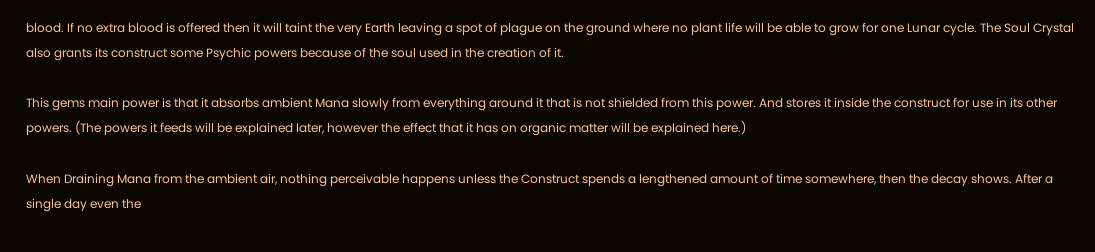blood. If no extra blood is offered then it will taint the very Earth leaving a spot of plague on the ground where no plant life will be able to grow for one Lunar cycle. The Soul Crystal also grants its construct some Psychic powers because of the soul used in the creation of it.

This gems main power is that it absorbs ambient Mana slowly from everything around it that is not shielded from this power. And stores it inside the construct for use in its other powers. (The powers it feeds will be explained later, however the effect that it has on organic matter will be explained here.)

When Draining Mana from the ambient air, nothing perceivable happens unless the Construct spends a lengthened amount of time somewhere, then the decay shows. After a single day even the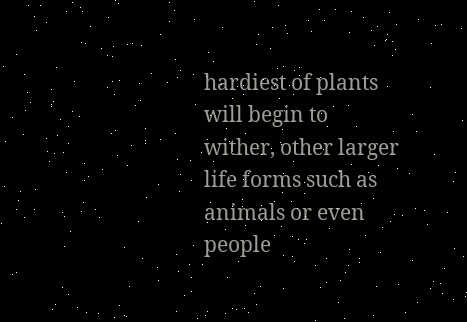hardiest of plants will begin to wither, other larger life forms such as animals or even people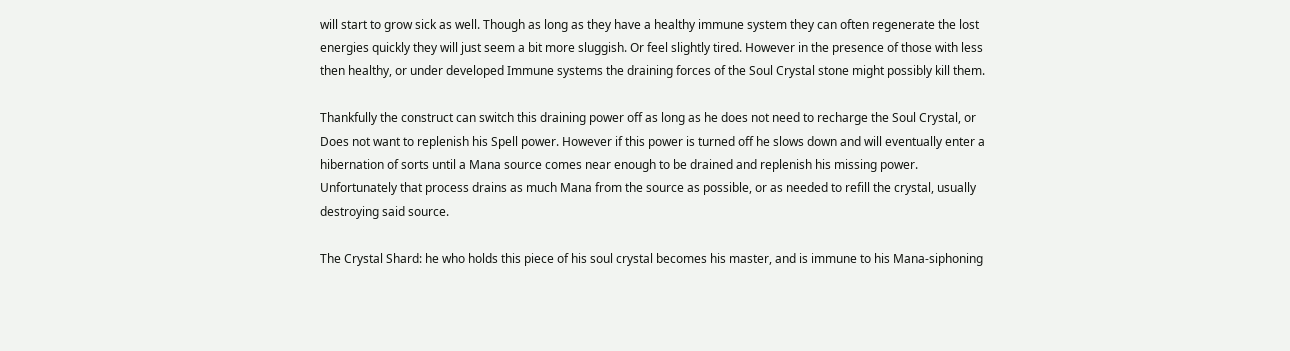will start to grow sick as well. Though as long as they have a healthy immune system they can often regenerate the lost energies quickly they will just seem a bit more sluggish. Or feel slightly tired. However in the presence of those with less then healthy, or under developed Immune systems the draining forces of the Soul Crystal stone might possibly kill them.

Thankfully the construct can switch this draining power off as long as he does not need to recharge the Soul Crystal, or Does not want to replenish his Spell power. However if this power is turned off he slows down and will eventually enter a hibernation of sorts until a Mana source comes near enough to be drained and replenish his missing power. Unfortunately that process drains as much Mana from the source as possible, or as needed to refill the crystal, usually destroying said source.

The Crystal Shard: he who holds this piece of his soul crystal becomes his master, and is immune to his Mana-siphoning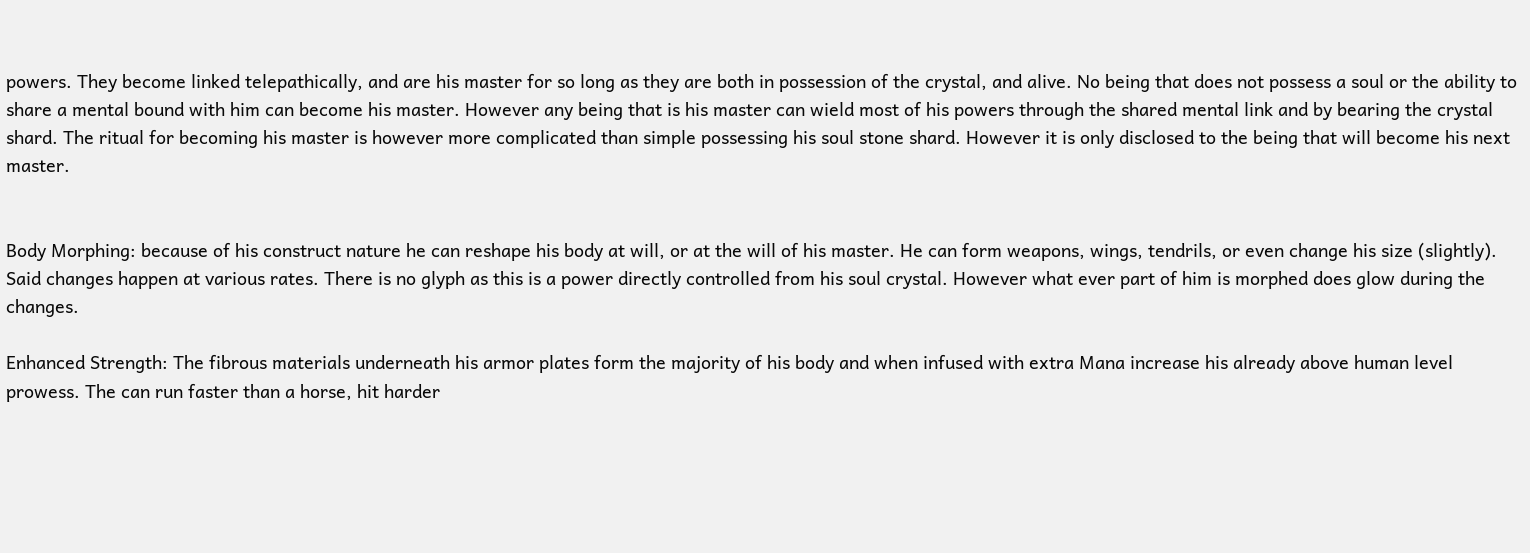powers. They become linked telepathically, and are his master for so long as they are both in possession of the crystal, and alive. No being that does not possess a soul or the ability to share a mental bound with him can become his master. However any being that is his master can wield most of his powers through the shared mental link and by bearing the crystal shard. The ritual for becoming his master is however more complicated than simple possessing his soul stone shard. However it is only disclosed to the being that will become his next master.


Body Morphing: because of his construct nature he can reshape his body at will, or at the will of his master. He can form weapons, wings, tendrils, or even change his size (slightly). Said changes happen at various rates. There is no glyph as this is a power directly controlled from his soul crystal. However what ever part of him is morphed does glow during the changes.

Enhanced Strength: The fibrous materials underneath his armor plates form the majority of his body and when infused with extra Mana increase his already above human level prowess. The can run faster than a horse, hit harder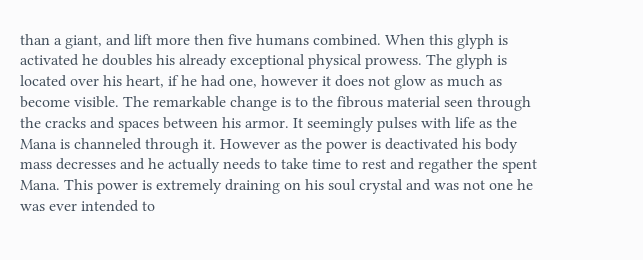than a giant, and lift more then five humans combined. When this glyph is activated he doubles his already exceptional physical prowess. The glyph is located over his heart, if he had one, however it does not glow as much as become visible. The remarkable change is to the fibrous material seen through the cracks and spaces between his armor. It seemingly pulses with life as the Mana is channeled through it. However as the power is deactivated his body mass decresses and he actually needs to take time to rest and regather the spent Mana. This power is extremely draining on his soul crystal and was not one he was ever intended to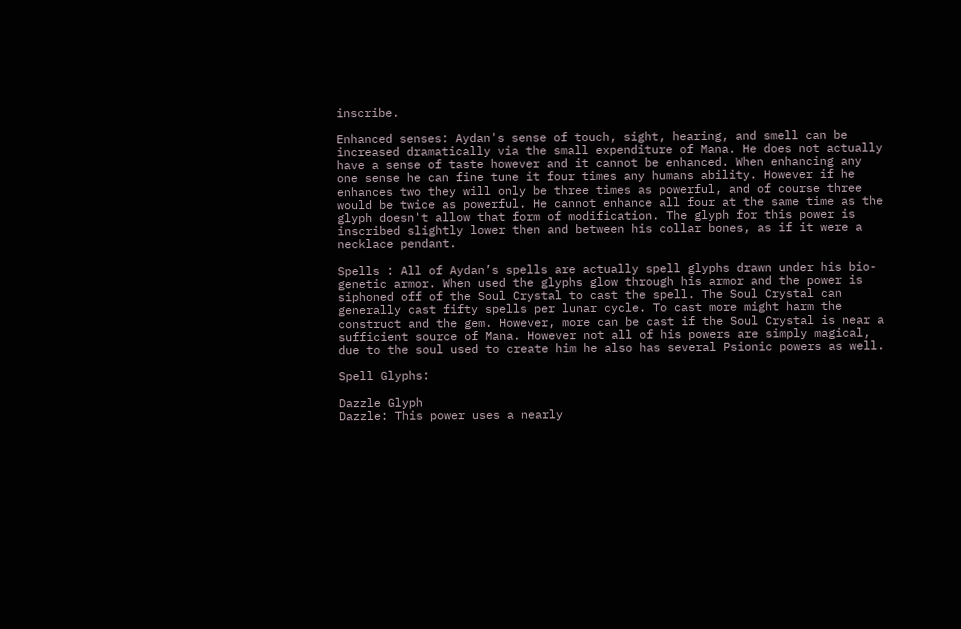inscribe.

Enhanced senses: Aydan's sense of touch, sight, hearing, and smell can be increased dramatically via the small expenditure of Mana. He does not actually have a sense of taste however and it cannot be enhanced. When enhancing any one sense he can fine tune it four times any humans ability. However if he enhances two they will only be three times as powerful, and of course three would be twice as powerful. He cannot enhance all four at the same time as the glyph doesn't allow that form of modification. The glyph for this power is inscribed slightly lower then and between his collar bones, as if it were a necklace pendant.

Spells : All of Aydan’s spells are actually spell glyphs drawn under his bio-genetic armor. When used the glyphs glow through his armor and the power is siphoned off of the Soul Crystal to cast the spell. The Soul Crystal can generally cast fifty spells per lunar cycle. To cast more might harm the construct and the gem. However, more can be cast if the Soul Crystal is near a sufficient source of Mana. However not all of his powers are simply magical, due to the soul used to create him he also has several Psionic powers as well.

Spell Glyphs:

Dazzle Glyph
Dazzle: This power uses a nearly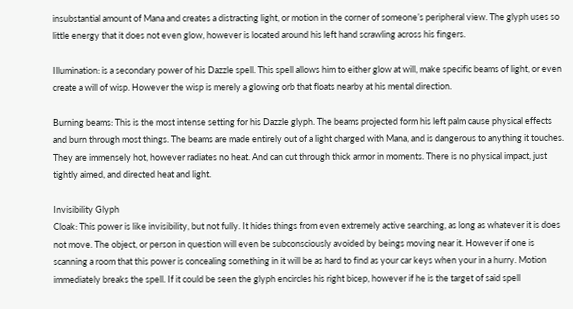insubstantial amount of Mana and creates a distracting light, or motion in the corner of someone’s peripheral view. The glyph uses so little energy that it does not even glow, however is located around his left hand scrawling across his fingers.

Illumination: is a secondary power of his Dazzle spell. This spell allows him to either glow at will, make specific beams of light, or even create a will of wisp. However the wisp is merely a glowing orb that floats nearby at his mental direction.

Burning beams: This is the most intense setting for his Dazzle glyph. The beams projected form his left palm cause physical effects and burn through most things. The beams are made entirely out of a light charged with Mana, and is dangerous to anything it touches. They are immensely hot, however radiates no heat. And can cut through thick armor in moments. There is no physical impact, just tightly aimed, and directed heat and light.

Invisibility Glyph
Cloak: This power is like invisibility, but not fully. It hides things from even extremely active searching, as long as whatever it is does not move. The object, or person in question will even be subconsciously avoided by beings moving near it. However if one is scanning a room that this power is concealing something in it will be as hard to find as your car keys when your in a hurry. Motion immediately breaks the spell. If it could be seen the glyph encircles his right bicep, however if he is the target of said spell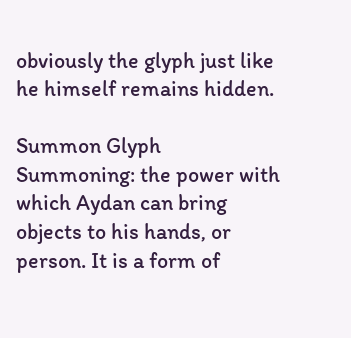obviously the glyph just like he himself remains hidden.

Summon Glyph
Summoning: the power with which Aydan can bring objects to his hands, or person. It is a form of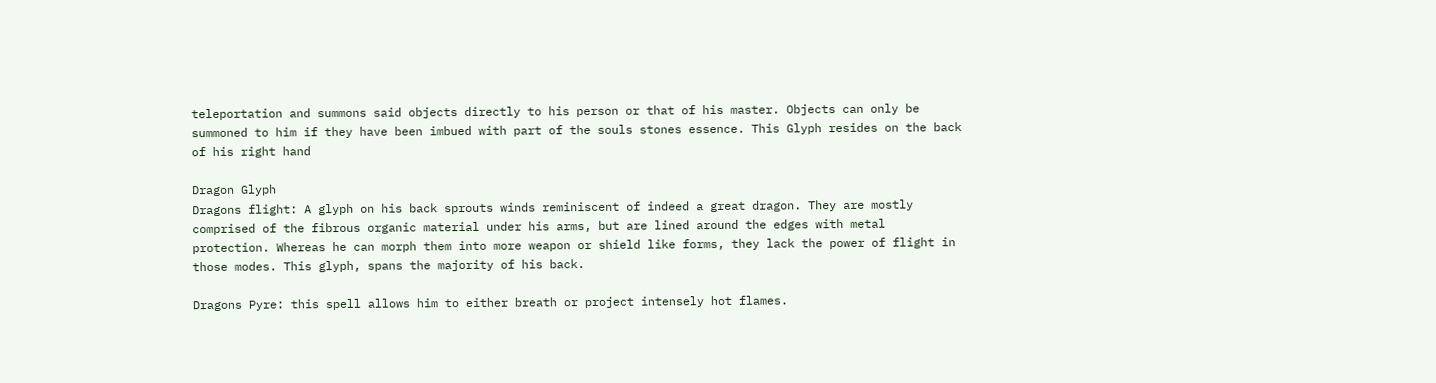teleportation and summons said objects directly to his person or that of his master. Objects can only be summoned to him if they have been imbued with part of the souls stones essence. This Glyph resides on the back of his right hand

Dragon Glyph
Dragons flight: A glyph on his back sprouts winds reminiscent of indeed a great dragon. They are mostly comprised of the fibrous organic material under his arms, but are lined around the edges with metal protection. Whereas he can morph them into more weapon or shield like forms, they lack the power of flight in those modes. This glyph, spans the majority of his back.

Dragons Pyre: this spell allows him to either breath or project intensely hot flames.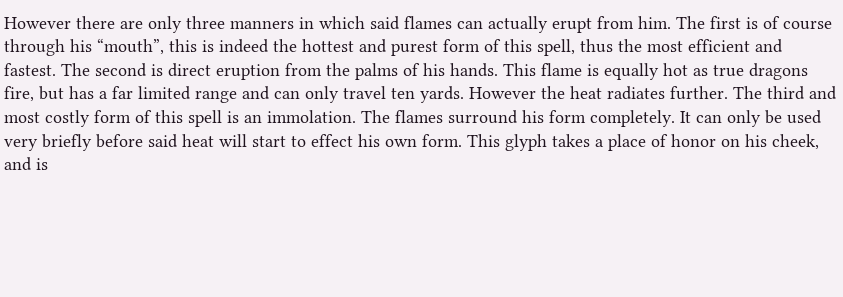However there are only three manners in which said flames can actually erupt from him. The first is of course through his “mouth”, this is indeed the hottest and purest form of this spell, thus the most efficient and fastest. The second is direct eruption from the palms of his hands. This flame is equally hot as true dragons fire, but has a far limited range and can only travel ten yards. However the heat radiates further. The third and most costly form of this spell is an immolation. The flames surround his form completely. It can only be used very briefly before said heat will start to effect his own form. This glyph takes a place of honor on his cheek, and is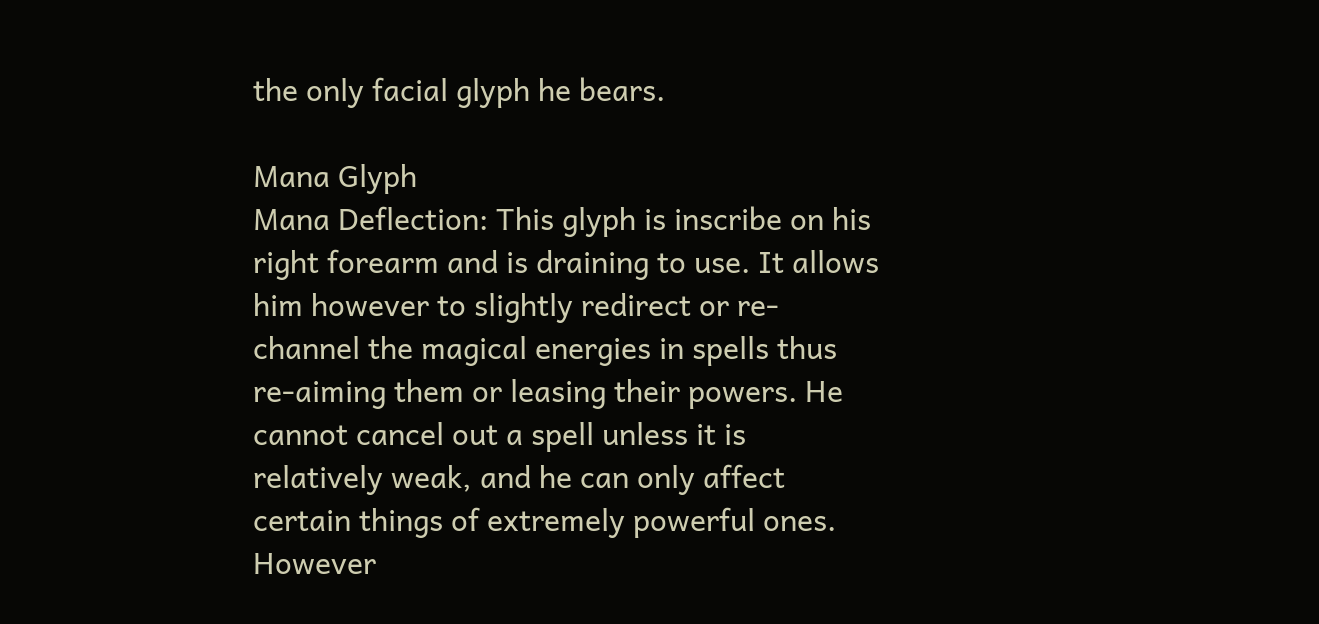the only facial glyph he bears.

Mana Glyph
Mana Deflection: This glyph is inscribe on his right forearm and is draining to use. It allows him however to slightly redirect or re-channel the magical energies in spells thus re-aiming them or leasing their powers. He cannot cancel out a spell unless it is relatively weak, and he can only affect certain things of extremely powerful ones. However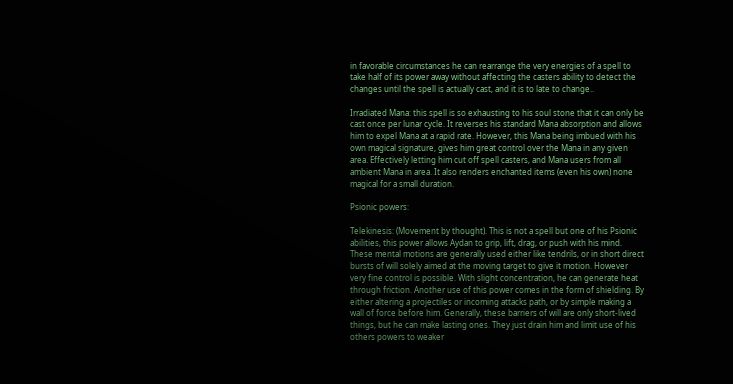in favorable circumstances he can rearrange the very energies of a spell to take half of its power away without affecting the casters ability to detect the changes until the spell is actually cast, and it is to late to change..

Irradiated Mana: this spell is so exhausting to his soul stone that it can only be cast once per lunar cycle. It reverses his standard Mana absorption and allows him to expel Mana at a rapid rate. However, this Mana being imbued with his own magical signature, gives him great control over the Mana in any given area. Effectively letting him cut off spell casters, and Mana users from all ambient Mana in area. It also renders enchanted items (even his own) none magical for a small duration.

Psionic powers:

Telekinesis: (Movement by thought). This is not a spell but one of his Psionic abilities, this power allows Aydan to grip, lift, drag, or push with his mind. These mental motions are generally used either like tendrils, or in short direct bursts of will solely aimed at the moving target to give it motion. However very fine control is possible. With slight concentration, he can generate heat through friction. Another use of this power comes in the form of shielding. By either altering a projectiles or incoming attacks path, or by simple making a wall of force before him. Generally, these barriers of will are only short-lived things, but he can make lasting ones. They just drain him and limit use of his others powers to weaker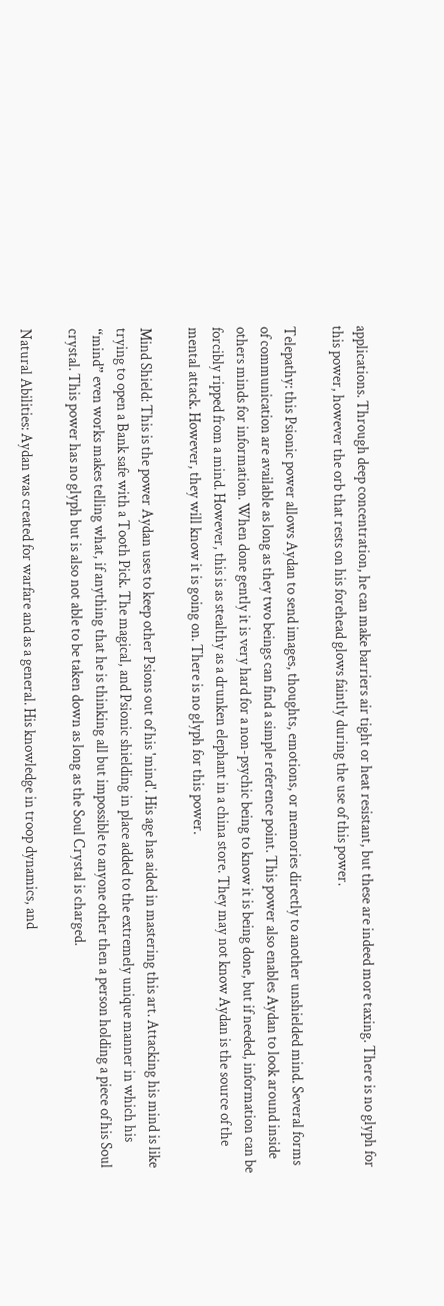applications. Through deep concentration, he can make barriers air tight or heat resistant, but these are indeed more taxing. There is no glyph for this power, however the orb that rests on his forehead glows faintly during the use of this power.

Telepathy: this Psionic power allows Aydan to send images, thoughts, emotions, or memories directly to another unshielded mind. Several forms of communication are available as long as they two beings can find a simple reference point. This power also enables Aydan to look around inside others minds for information. When done gently it is very hard for a non-psychic being to know it is being done, but if needed, information can be forcibly ripped from a mind. However, this is as stealthy as a drunken elephant in a china store. They may not know Aydan is the source of the mental attack. However, they will know it is going on. There is no glyph for this power.

Mind Shield: This is the power Aydan uses to keep other Psions out of his 'mind'. His age has aided in mastering this art. Attacking his mind is like trying to open a Bank safe with a Tooth Pick. The magical, and Psionic shielding in place added to the extremely unique manner in which his “mind” even works makes telling what, if anything that he is thinking all but impossible to anyone other then a person holding a piece of his Soul crystal. This power has no glyph but is also not able to be taken down as long as the Soul Crystal is charged.

Natural Abilities: Aydan was created for warfare and as a general. His knowledge in troop dynamics, and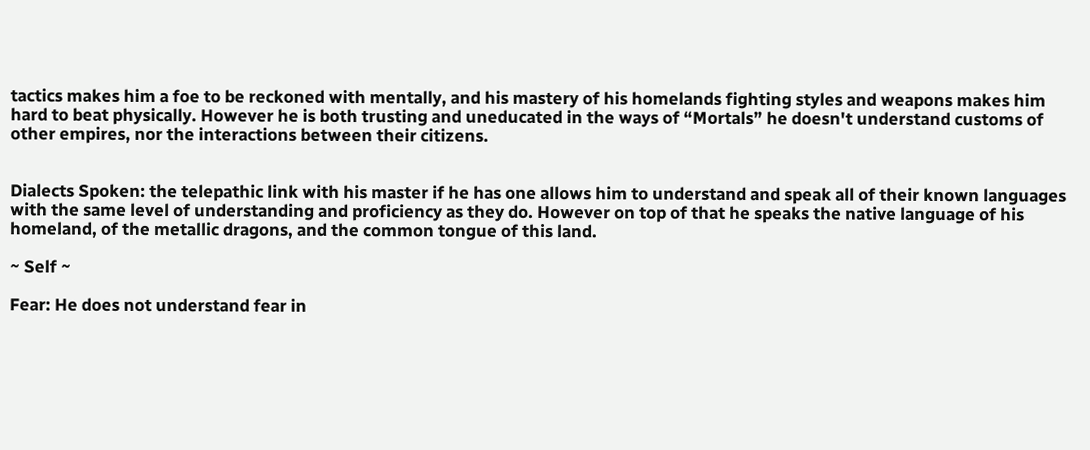tactics makes him a foe to be reckoned with mentally, and his mastery of his homelands fighting styles and weapons makes him hard to beat physically. However he is both trusting and uneducated in the ways of “Mortals” he doesn't understand customs of other empires, nor the interactions between their citizens.


Dialects Spoken: the telepathic link with his master if he has one allows him to understand and speak all of their known languages with the same level of understanding and proficiency as they do. However on top of that he speaks the native language of his homeland, of the metallic dragons, and the common tongue of this land.

~ Self ~

Fear: He does not understand fear in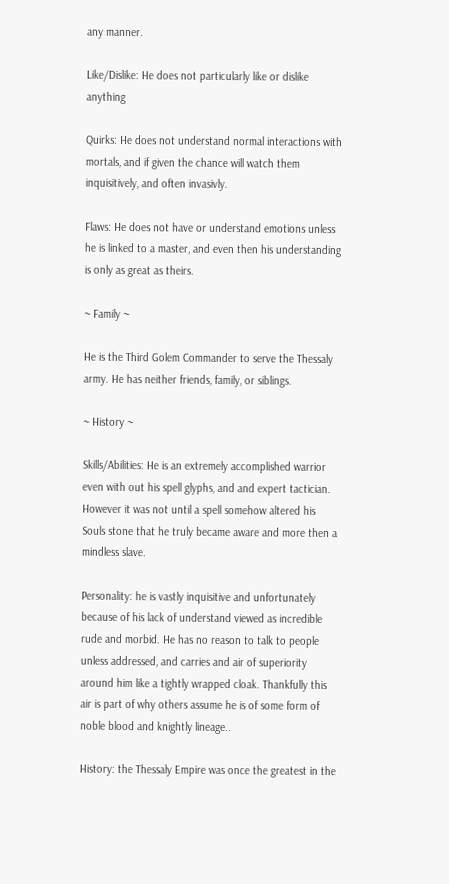any manner.

Like/Dislike: He does not particularly like or dislike anything

Quirks: He does not understand normal interactions with mortals, and if given the chance will watch them inquisitively, and often invasivly.

Flaws: He does not have or understand emotions unless he is linked to a master, and even then his understanding is only as great as theirs.

~ Family ~

He is the Third Golem Commander to serve the Thessaly army. He has neither friends, family, or siblings.

~ History ~

Skills/Abilities: He is an extremely accomplished warrior even with out his spell glyphs, and and expert tactician. However it was not until a spell somehow altered his Souls stone that he truly became aware and more then a mindless slave.

Personality: he is vastly inquisitive and unfortunately because of his lack of understand viewed as incredible rude and morbid. He has no reason to talk to people unless addressed, and carries and air of superiority around him like a tightly wrapped cloak. Thankfully this air is part of why others assume he is of some form of noble blood and knightly lineage..

History: the Thessaly Empire was once the greatest in the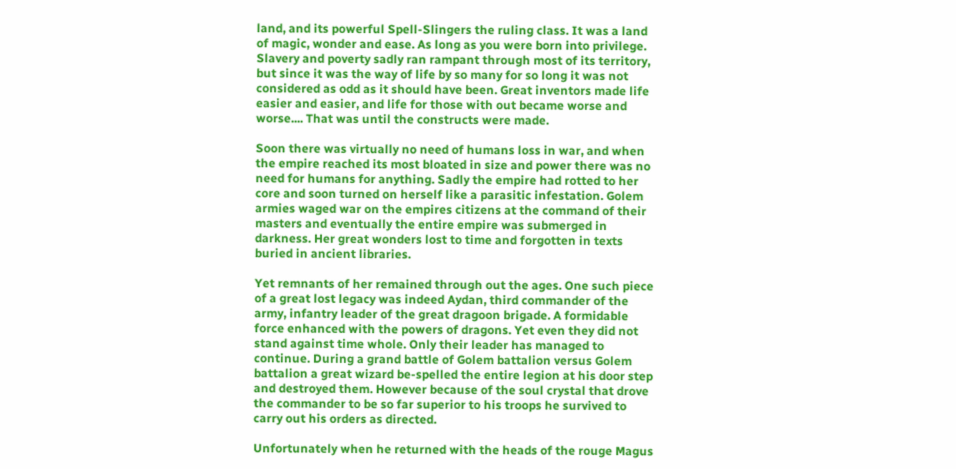land, and its powerful Spell-Slingers the ruling class. It was a land of magic, wonder and ease. As long as you were born into privilege. Slavery and poverty sadly ran rampant through most of its territory, but since it was the way of life by so many for so long it was not considered as odd as it should have been. Great inventors made life easier and easier, and life for those with out became worse and worse.... That was until the constructs were made.

Soon there was virtually no need of humans loss in war, and when the empire reached its most bloated in size and power there was no need for humans for anything. Sadly the empire had rotted to her core and soon turned on herself like a parasitic infestation. Golem armies waged war on the empires citizens at the command of their masters and eventually the entire empire was submerged in darkness. Her great wonders lost to time and forgotten in texts buried in ancient libraries.

Yet remnants of her remained through out the ages. One such piece of a great lost legacy was indeed Aydan, third commander of the army, infantry leader of the great dragoon brigade. A formidable force enhanced with the powers of dragons. Yet even they did not stand against time whole. Only their leader has managed to continue. During a grand battle of Golem battalion versus Golem battalion a great wizard be-spelled the entire legion at his door step and destroyed them. However because of the soul crystal that drove the commander to be so far superior to his troops he survived to carry out his orders as directed.

Unfortunately when he returned with the heads of the rouge Magus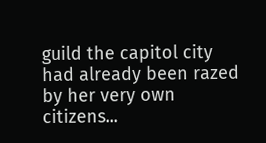guild the capitol city had already been razed by her very own citizens...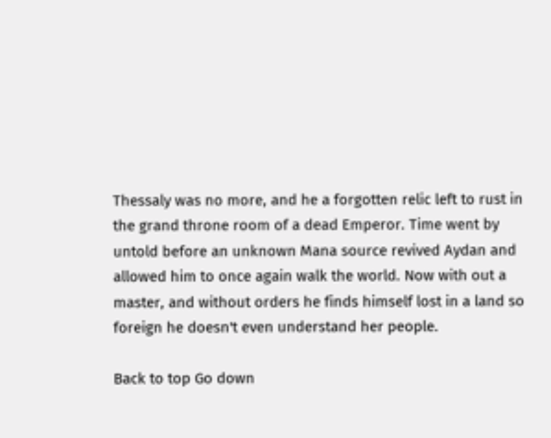Thessaly was no more, and he a forgotten relic left to rust in the grand throne room of a dead Emperor. Time went by untold before an unknown Mana source revived Aydan and allowed him to once again walk the world. Now with out a master, and without orders he finds himself lost in a land so foreign he doesn't even understand her people.

Back to top Go down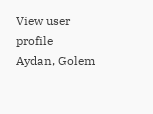View user profile
Aydan, Golem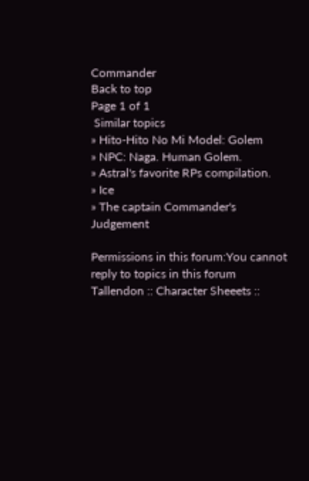Commander
Back to top
Page 1 of 1
 Similar topics
» Hito-Hito No Mi Model: Golem
» NPC: Naga. Human Golem.
» Astral's favorite RPs compilation.
» Ice
» The captain Commander's Judgement

Permissions in this forum:You cannot reply to topics in this forum
Tallendon :: Character Sheeets ::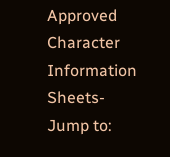Approved Character Information Sheets-
Jump to: